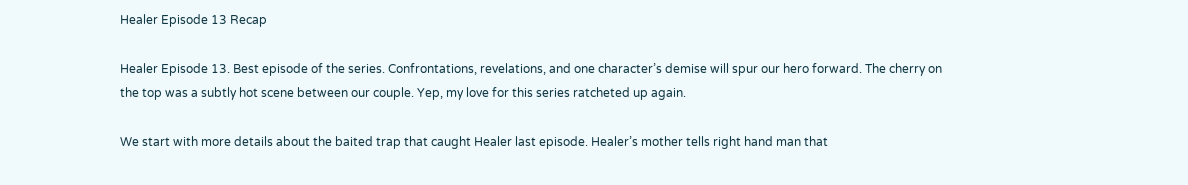Healer Episode 13 Recap

Healer Episode 13. Best episode of the series. Confrontations, revelations, and one character’s demise will spur our hero forward. The cherry on the top was a subtly hot scene between our couple. Yep, my love for this series ratcheted up again.

We start with more details about the baited trap that caught Healer last episode. Healer’s mother tells right hand man that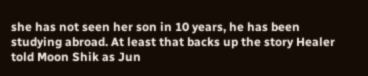she has not seen her son in 10 years, he has been studying abroad. At least that backs up the story Healer told Moon Shik as Jun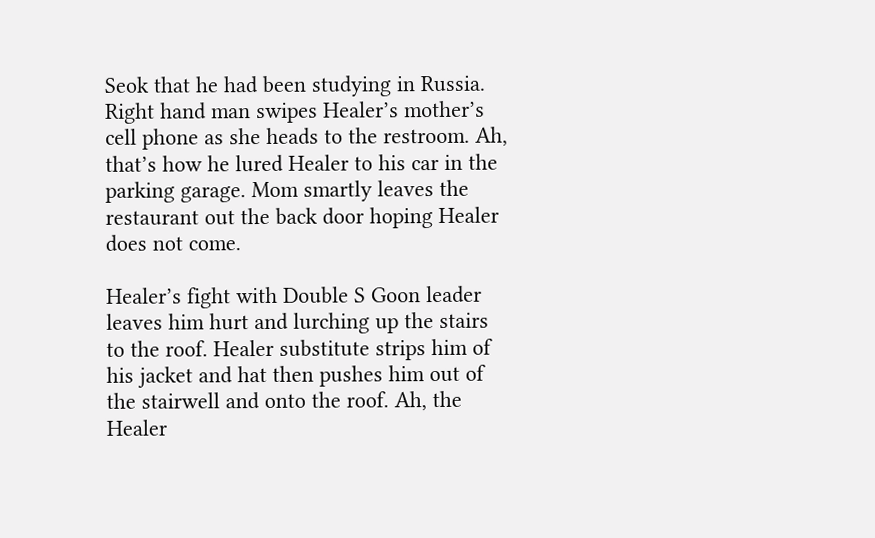Seok that he had been studying in Russia. Right hand man swipes Healer’s mother’s cell phone as she heads to the restroom. Ah, that’s how he lured Healer to his car in the parking garage. Mom smartly leaves the restaurant out the back door hoping Healer does not come.

Healer’s fight with Double S Goon leader leaves him hurt and lurching up the stairs to the roof. Healer substitute strips him of his jacket and hat then pushes him out of the stairwell and onto the roof. Ah, the Healer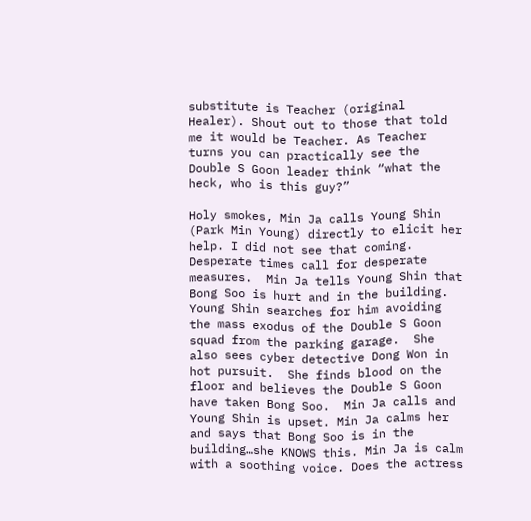substitute is Teacher (original Healer). Shout out to those that told me it would be Teacher. As Teacher turns you can practically see the Double S Goon leader think “what the heck, who is this guy?”

Holy smokes, Min Ja calls Young Shin (Park Min Young) directly to elicit her help. I did not see that coming. Desperate times call for desperate measures.  Min Ja tells Young Shin that Bong Soo is hurt and in the building. Young Shin searches for him avoiding the mass exodus of the Double S Goon squad from the parking garage.  She also sees cyber detective Dong Won in hot pursuit.  She finds blood on the floor and believes the Double S Goon have taken Bong Soo.  Min Ja calls and Young Shin is upset. Min Ja calms her and says that Bong Soo is in the building…she KNOWS this. Min Ja is calm with a soothing voice. Does the actress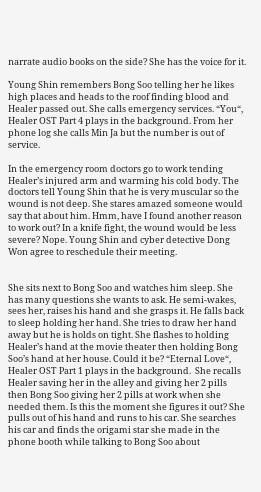narrate audio books on the side? She has the voice for it.

Young Shin remembers Bong Soo telling her he likes high places and heads to the roof finding blood and Healer passed out. She calls emergency services. “You“, Healer OST Part 4 plays in the background. From her phone log she calls Min Ja but the number is out of service.

In the emergency room doctors go to work tending Healer’s injured arm and warming his cold body. The doctors tell Young Shin that he is very muscular so the wound is not deep. She stares amazed someone would say that about him. Hmm, have I found another reason to work out? In a knife fight, the wound would be less severe? Nope. Young Shin and cyber detective Dong Won agree to reschedule their meeting.


She sits next to Bong Soo and watches him sleep. She has many questions she wants to ask. He semi-wakes, sees her, raises his hand and she grasps it. He falls back to sleep holding her hand. She tries to draw her hand away but he is holds on tight. She flashes to holding Healer’s hand at the movie theater then holding Bong Soo’s hand at her house. Could it be? “Eternal Love“, Healer OST Part 1 plays in the background.  She recalls Healer saving her in the alley and giving her 2 pills then Bong Soo giving her 2 pills at work when she needed them. Is this the moment she figures it out? She pulls out of his hand and runs to his car. She searches his car and finds the origami star she made in the phone booth while talking to Bong Soo about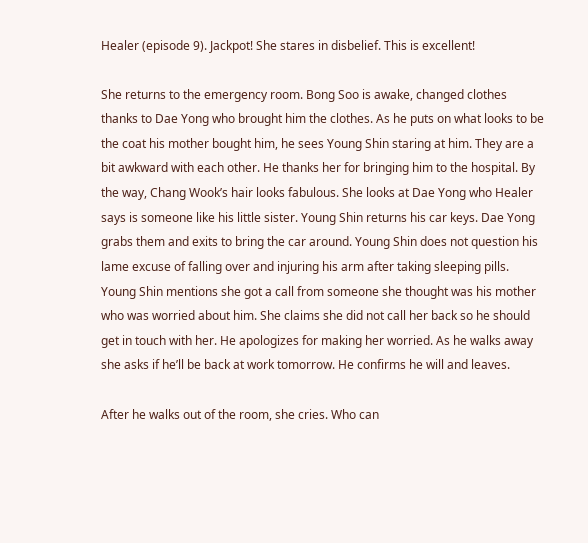Healer (episode 9). Jackpot! She stares in disbelief. This is excellent!

She returns to the emergency room. Bong Soo is awake, changed clothes thanks to Dae Yong who brought him the clothes. As he puts on what looks to be the coat his mother bought him, he sees Young Shin staring at him. They are a bit awkward with each other. He thanks her for bringing him to the hospital. By the way, Chang Wook’s hair looks fabulous. She looks at Dae Yong who Healer says is someone like his little sister. Young Shin returns his car keys. Dae Yong grabs them and exits to bring the car around. Young Shin does not question his lame excuse of falling over and injuring his arm after taking sleeping pills. Young Shin mentions she got a call from someone she thought was his mother who was worried about him. She claims she did not call her back so he should get in touch with her. He apologizes for making her worried. As he walks away she asks if he’ll be back at work tomorrow. He confirms he will and leaves.

After he walks out of the room, she cries. Who can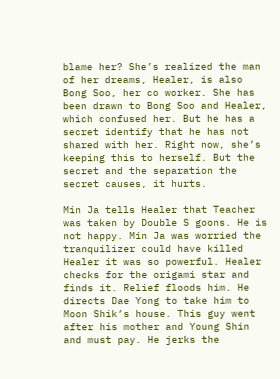blame her? She’s realized the man of her dreams, Healer, is also Bong Soo, her co worker. She has been drawn to Bong Soo and Healer, which confused her. But he has a secret identify that he has not shared with her. Right now, she’s keeping this to herself. But the secret and the separation the secret causes, it hurts.

Min Ja tells Healer that Teacher was taken by Double S goons. He is not happy. Min Ja was worried the tranquilizer could have killed Healer it was so powerful. Healer checks for the origami star and finds it. Relief floods him. He directs Dae Yong to take him to Moon Shik’s house. This guy went after his mother and Young Shin and must pay. He jerks the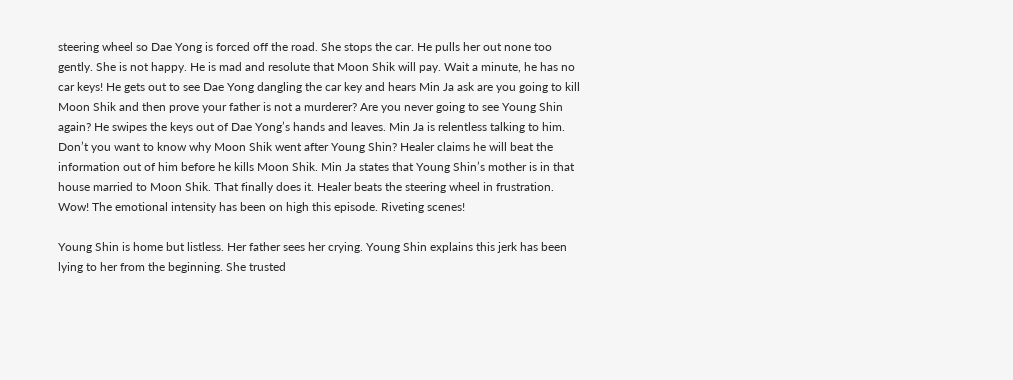steering wheel so Dae Yong is forced off the road. She stops the car. He pulls her out none too gently. She is not happy. He is mad and resolute that Moon Shik will pay. Wait a minute, he has no car keys! He gets out to see Dae Yong dangling the car key and hears Min Ja ask are you going to kill Moon Shik and then prove your father is not a murderer? Are you never going to see Young Shin again? He swipes the keys out of Dae Yong’s hands and leaves. Min Ja is relentless talking to him. Don’t you want to know why Moon Shik went after Young Shin? Healer claims he will beat the information out of him before he kills Moon Shik. Min Ja states that Young Shin’s mother is in that house married to Moon Shik. That finally does it. Healer beats the steering wheel in frustration. Wow! The emotional intensity has been on high this episode. Riveting scenes!

Young Shin is home but listless. Her father sees her crying. Young Shin explains this jerk has been lying to her from the beginning. She trusted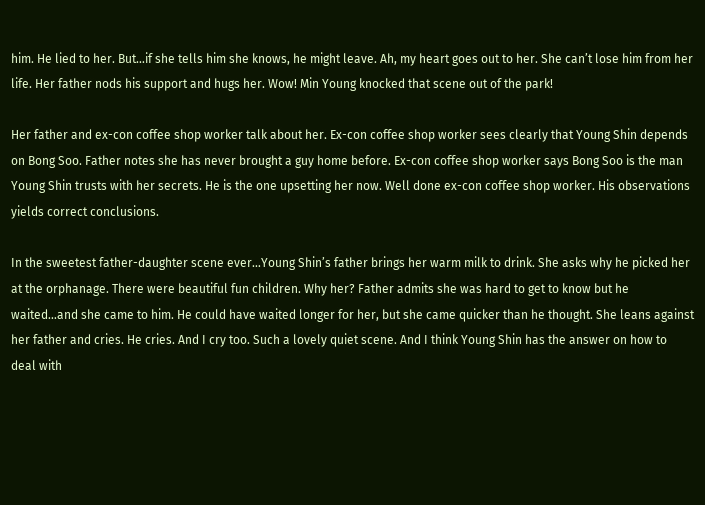him. He lied to her. But…if she tells him she knows, he might leave. Ah, my heart goes out to her. She can’t lose him from her life. Her father nods his support and hugs her. Wow! Min Young knocked that scene out of the park!

Her father and ex-con coffee shop worker talk about her. Ex-con coffee shop worker sees clearly that Young Shin depends on Bong Soo. Father notes she has never brought a guy home before. Ex-con coffee shop worker says Bong Soo is the man Young Shin trusts with her secrets. He is the one upsetting her now. Well done ex-con coffee shop worker. His observations yields correct conclusions.

In the sweetest father-daughter scene ever…Young Shin’s father brings her warm milk to drink. She asks why he picked her at the orphanage. There were beautiful fun children. Why her? Father admits she was hard to get to know but he waited…and she came to him. He could have waited longer for her, but she came quicker than he thought. She leans against her father and cries. He cries. And I cry too. Such a lovely quiet scene. And I think Young Shin has the answer on how to deal with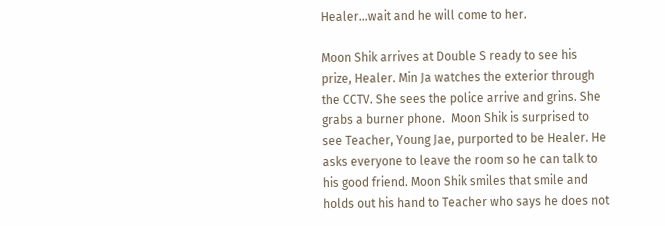Healer…wait and he will come to her.

Moon Shik arrives at Double S ready to see his prize, Healer. Min Ja watches the exterior through the CCTV. She sees the police arrive and grins. She grabs a burner phone.  Moon Shik is surprised to see Teacher, Young Jae, purported to be Healer. He asks everyone to leave the room so he can talk to his good friend. Moon Shik smiles that smile and holds out his hand to Teacher who says he does not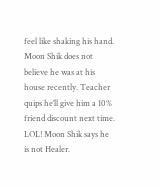feel like shaking his hand. Moon Shik does not believe he was at his house recently. Teacher quips he’ll give him a 10% friend discount next time. LOL! Moon Shik says he is not Healer.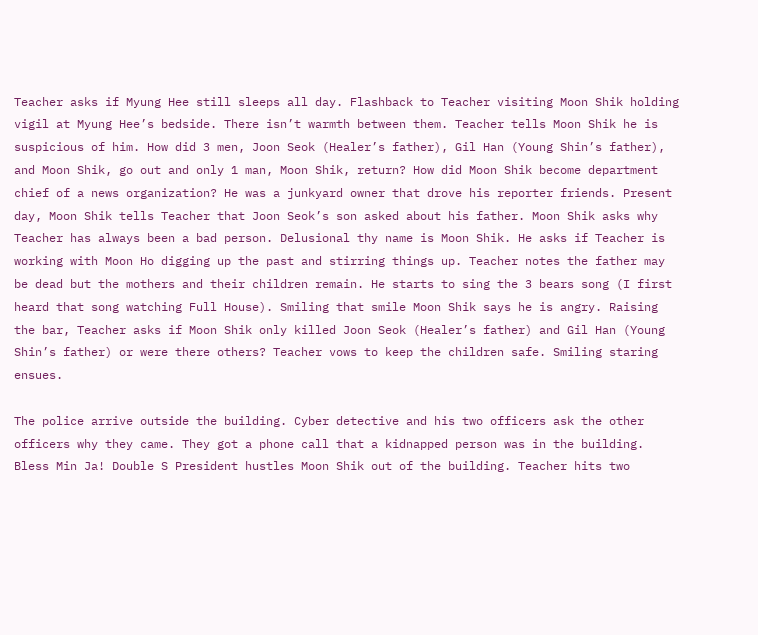Teacher asks if Myung Hee still sleeps all day. Flashback to Teacher visiting Moon Shik holding vigil at Myung Hee’s bedside. There isn’t warmth between them. Teacher tells Moon Shik he is suspicious of him. How did 3 men, Joon Seok (Healer’s father), Gil Han (Young Shin’s father), and Moon Shik, go out and only 1 man, Moon Shik, return? How did Moon Shik become department chief of a news organization? He was a junkyard owner that drove his reporter friends. Present day, Moon Shik tells Teacher that Joon Seok’s son asked about his father. Moon Shik asks why Teacher has always been a bad person. Delusional thy name is Moon Shik. He asks if Teacher is working with Moon Ho digging up the past and stirring things up. Teacher notes the father may be dead but the mothers and their children remain. He starts to sing the 3 bears song (I first heard that song watching Full House). Smiling that smile Moon Shik says he is angry. Raising the bar, Teacher asks if Moon Shik only killed Joon Seok (Healer’s father) and Gil Han (Young Shin’s father) or were there others? Teacher vows to keep the children safe. Smiling staring ensues.

The police arrive outside the building. Cyber detective and his two officers ask the other officers why they came. They got a phone call that a kidnapped person was in the building. Bless Min Ja! Double S President hustles Moon Shik out of the building. Teacher hits two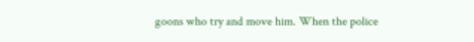goons who try and move him. When the police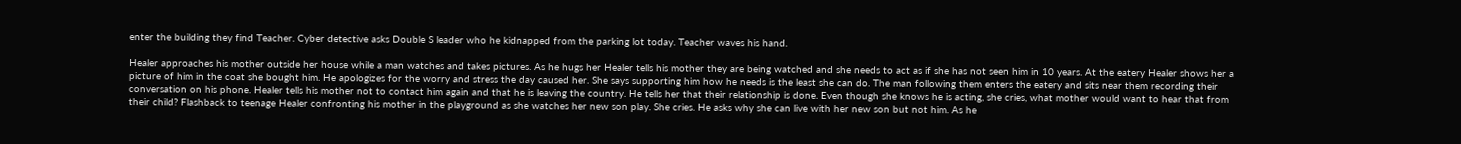enter the building they find Teacher. Cyber detective asks Double S leader who he kidnapped from the parking lot today. Teacher waves his hand.

Healer approaches his mother outside her house while a man watches and takes pictures. As he hugs her Healer tells his mother they are being watched and she needs to act as if she has not seen him in 10 years. At the eatery Healer shows her a picture of him in the coat she bought him. He apologizes for the worry and stress the day caused her. She says supporting him how he needs is the least she can do. The man following them enters the eatery and sits near them recording their conversation on his phone. Healer tells his mother not to contact him again and that he is leaving the country. He tells her that their relationship is done. Even though she knows he is acting, she cries, what mother would want to hear that from their child? Flashback to teenage Healer confronting his mother in the playground as she watches her new son play. She cries. He asks why she can live with her new son but not him. As he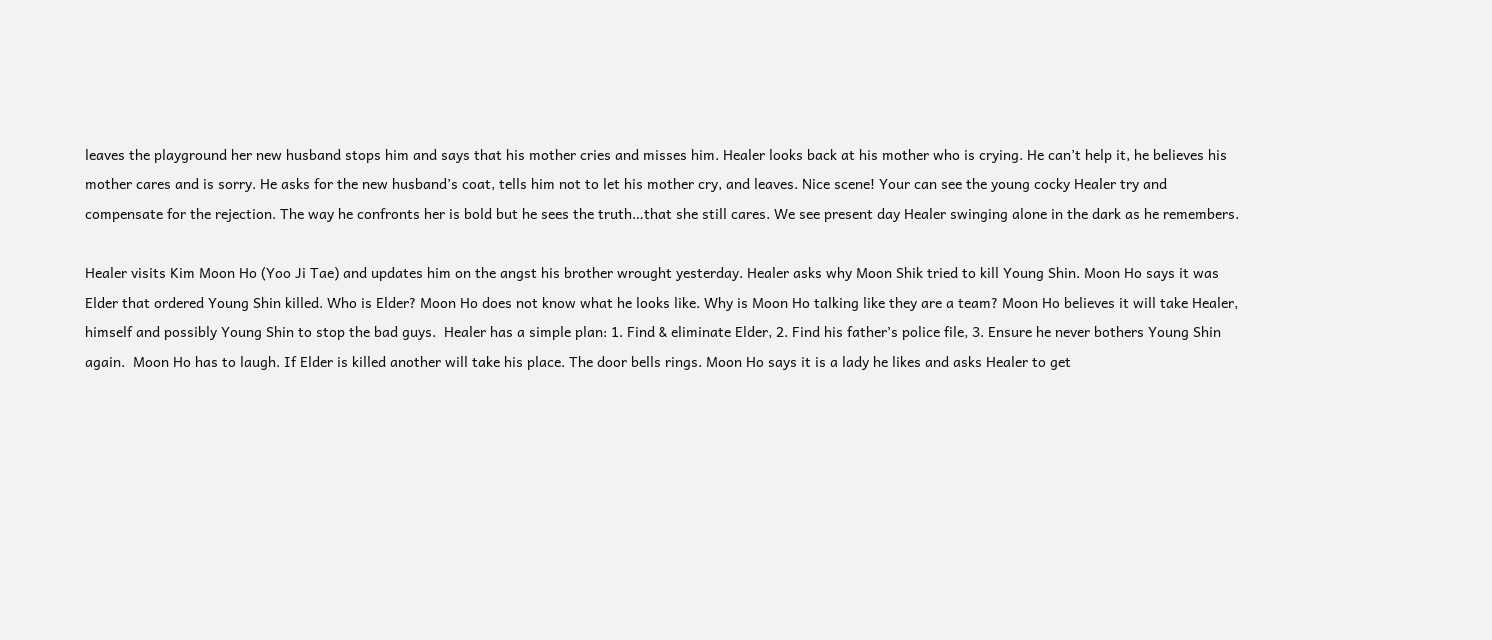leaves the playground her new husband stops him and says that his mother cries and misses him. Healer looks back at his mother who is crying. He can’t help it, he believes his mother cares and is sorry. He asks for the new husband’s coat, tells him not to let his mother cry, and leaves. Nice scene! Your can see the young cocky Healer try and compensate for the rejection. The way he confronts her is bold but he sees the truth…that she still cares. We see present day Healer swinging alone in the dark as he remembers.

Healer visits Kim Moon Ho (Yoo Ji Tae) and updates him on the angst his brother wrought yesterday. Healer asks why Moon Shik tried to kill Young Shin. Moon Ho says it was Elder that ordered Young Shin killed. Who is Elder? Moon Ho does not know what he looks like. Why is Moon Ho talking like they are a team? Moon Ho believes it will take Healer, himself and possibly Young Shin to stop the bad guys.  Healer has a simple plan: 1. Find & eliminate Elder, 2. Find his father’s police file, 3. Ensure he never bothers Young Shin again.  Moon Ho has to laugh. If Elder is killed another will take his place. The door bells rings. Moon Ho says it is a lady he likes and asks Healer to get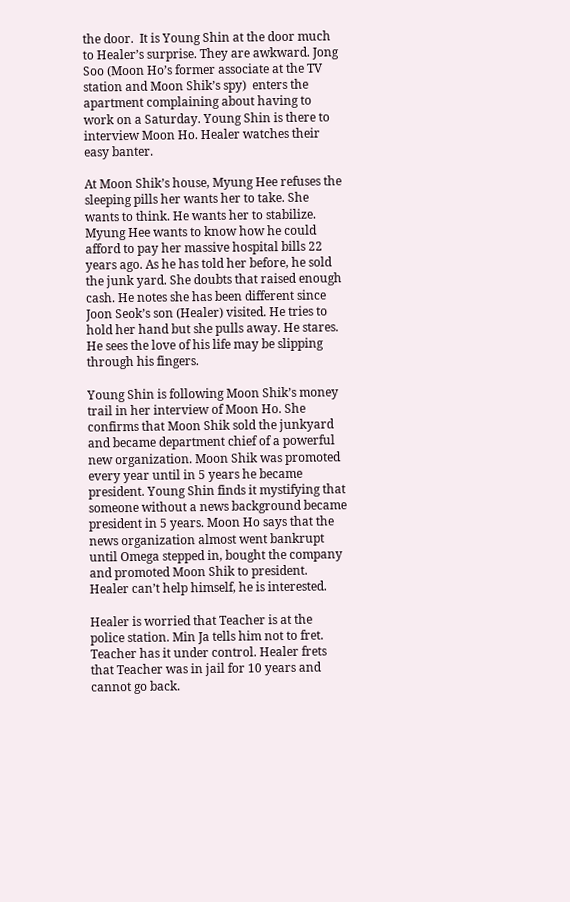the door.  It is Young Shin at the door much to Healer’s surprise. They are awkward. Jong Soo (Moon Ho’s former associate at the TV station and Moon Shik’s spy)  enters the apartment complaining about having to work on a Saturday. Young Shin is there to interview Moon Ho. Healer watches their easy banter.

At Moon Shik’s house, Myung Hee refuses the sleeping pills her wants her to take. She wants to think. He wants her to stabilize. Myung Hee wants to know how he could afford to pay her massive hospital bills 22 years ago. As he has told her before, he sold the junk yard. She doubts that raised enough cash. He notes she has been different since Joon Seok’s son (Healer) visited. He tries to hold her hand but she pulls away. He stares. He sees the love of his life may be slipping through his fingers.

Young Shin is following Moon Shik’s money trail in her interview of Moon Ho. She confirms that Moon Shik sold the junkyard and became department chief of a powerful new organization. Moon Shik was promoted every year until in 5 years he became president. Young Shin finds it mystifying that someone without a news background became president in 5 years. Moon Ho says that the news organization almost went bankrupt until Omega stepped in, bought the company and promoted Moon Shik to president. Healer can’t help himself, he is interested.

Healer is worried that Teacher is at the police station. Min Ja tells him not to fret. Teacher has it under control. Healer frets that Teacher was in jail for 10 years and cannot go back.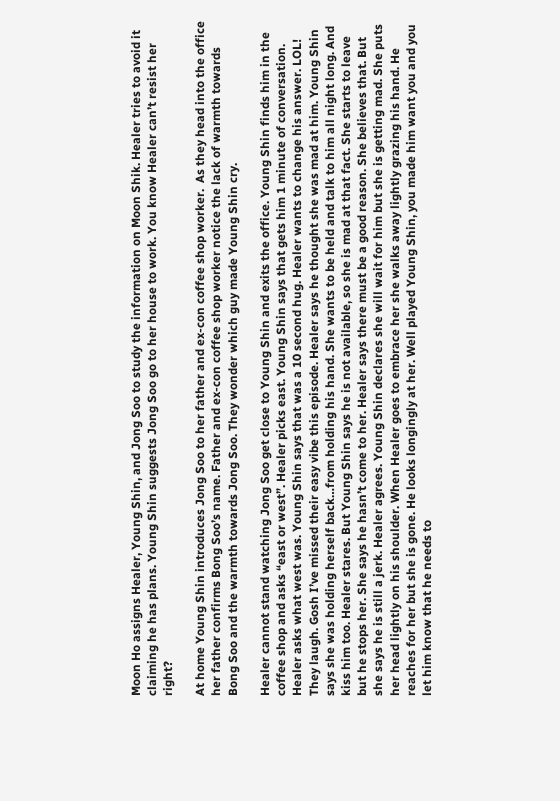Moon Ho assigns Healer, Young Shin, and Jong Soo to study the information on Moon Shik. Healer tries to avoid it claiming he has plans. Young Shin suggests Jong Soo go to her house to work. You know Healer can’t resist her right?

At home Young Shin introduces Jong Soo to her father and ex-con coffee shop worker.  As they head into the office her father confirms Bong Soo’s name. Father and ex-con coffee shop worker notice the lack of warmth towards Bong Soo and the warmth towards Jong Soo. They wonder which guy made Young Shin cry.

Healer cannot stand watching Jong Soo get close to Young Shin and exits the office. Young Shin finds him in the coffee shop and asks “east or west”. Healer picks east. Young Shin says that gets him 1 minute of conversation. Healer asks what west was. Young Shin says that was a 10 second hug. Healer wants to change his answer. LOL! They laugh. Gosh I’ve missed their easy vibe this episode. Healer says he thought she was mad at him. Young Shin says she was holding herself back…from holding his hand. She wants to be held and talk to him all night long. And kiss him too. Healer stares. But Young Shin says he is not available, so she is mad at that fact. She starts to leave but he stops her. She says he hasn’t come to her. Healer says there must be a good reason. She believes that. But she says he is still a jerk. Healer agrees. Young Shin declares she will wait for him but she is getting mad. She puts her head lightly on his shoulder. When Healer goes to embrace her she walks away lightly grazing his hand. He reaches for her but she is gone. He looks longingly at her. Well played Young Shin, you made him want you and you let him know that he needs to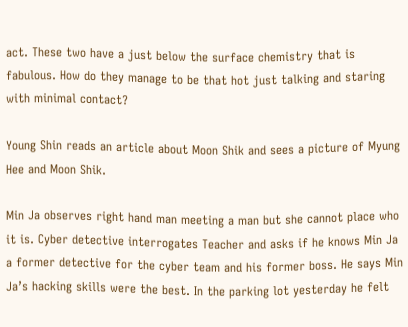act. These two have a just below the surface chemistry that is fabulous. How do they manage to be that hot just talking and staring with minimal contact?

Young Shin reads an article about Moon Shik and sees a picture of Myung Hee and Moon Shik.

Min Ja observes right hand man meeting a man but she cannot place who it is. Cyber detective interrogates Teacher and asks if he knows Min Ja a former detective for the cyber team and his former boss. He says Min Ja’s hacking skills were the best. In the parking lot yesterday he felt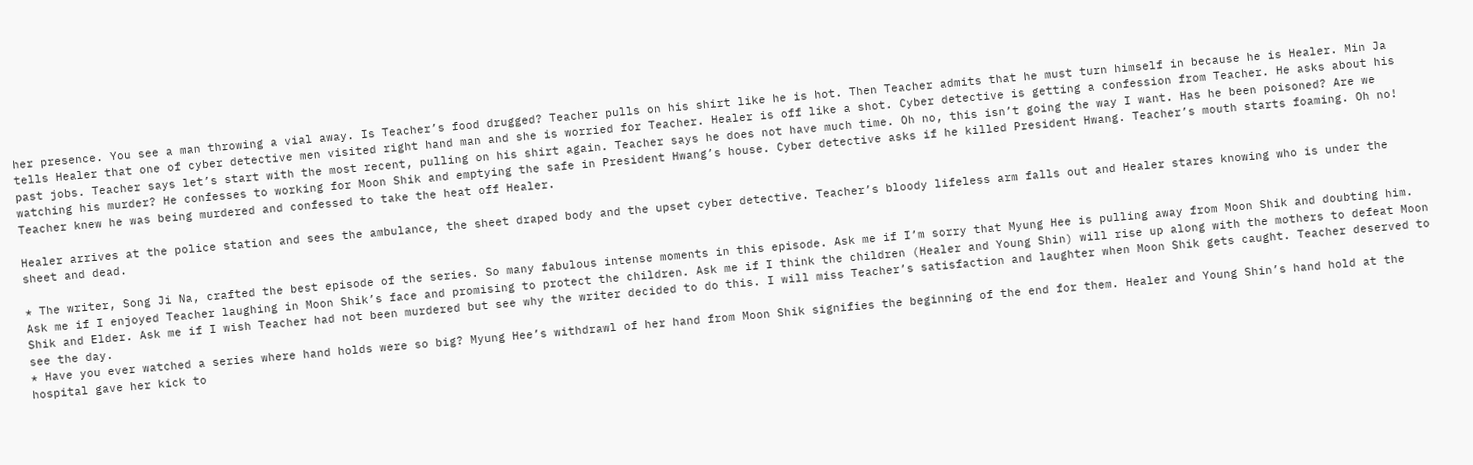her presence. You see a man throwing a vial away. Is Teacher’s food drugged? Teacher pulls on his shirt like he is hot. Then Teacher admits that he must turn himself in because he is Healer. Min Ja tells Healer that one of cyber detective men visited right hand man and she is worried for Teacher. Healer is off like a shot. Cyber detective is getting a confession from Teacher. He asks about his past jobs. Teacher says let’s start with the most recent, pulling on his shirt again. Teacher says he does not have much time. Oh no, this isn’t going the way I want. Has he been poisoned? Are we watching his murder? He confesses to working for Moon Shik and emptying the safe in President Hwang’s house. Cyber detective asks if he killed President Hwang. Teacher’s mouth starts foaming. Oh no! Teacher knew he was being murdered and confessed to take the heat off Healer.

Healer arrives at the police station and sees the ambulance, the sheet draped body and the upset cyber detective. Teacher’s bloody lifeless arm falls out and Healer stares knowing who is under the sheet and dead.

* The writer, Song Ji Na, crafted the best episode of the series. So many fabulous intense moments in this episode. Ask me if I’m sorry that Myung Hee is pulling away from Moon Shik and doubting him. Ask me if I enjoyed Teacher laughing in Moon Shik’s face and promising to protect the children. Ask me if I think the children (Healer and Young Shin) will rise up along with the mothers to defeat Moon Shik and Elder. Ask me if I wish Teacher had not been murdered but see why the writer decided to do this. I will miss Teacher’s satisfaction and laughter when Moon Shik gets caught. Teacher deserved to see the day.
* Have you ever watched a series where hand holds were so big? Myung Hee’s withdrawl of her hand from Moon Shik signifies the beginning of the end for them. Healer and Young Shin’s hand hold at the hospital gave her kick to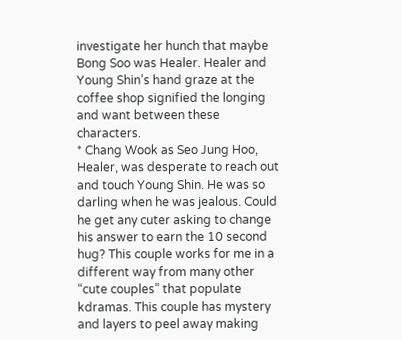investigate her hunch that maybe Bong Soo was Healer. Healer and Young Shin’s hand graze at the coffee shop signified the longing and want between these characters.
* Chang Wook as Seo Jung Hoo, Healer, was desperate to reach out and touch Young Shin. He was so darling when he was jealous. Could he get any cuter asking to change his answer to earn the 10 second hug? This couple works for me in a different way from many other “cute couples” that populate kdramas. This couple has mystery and layers to peel away making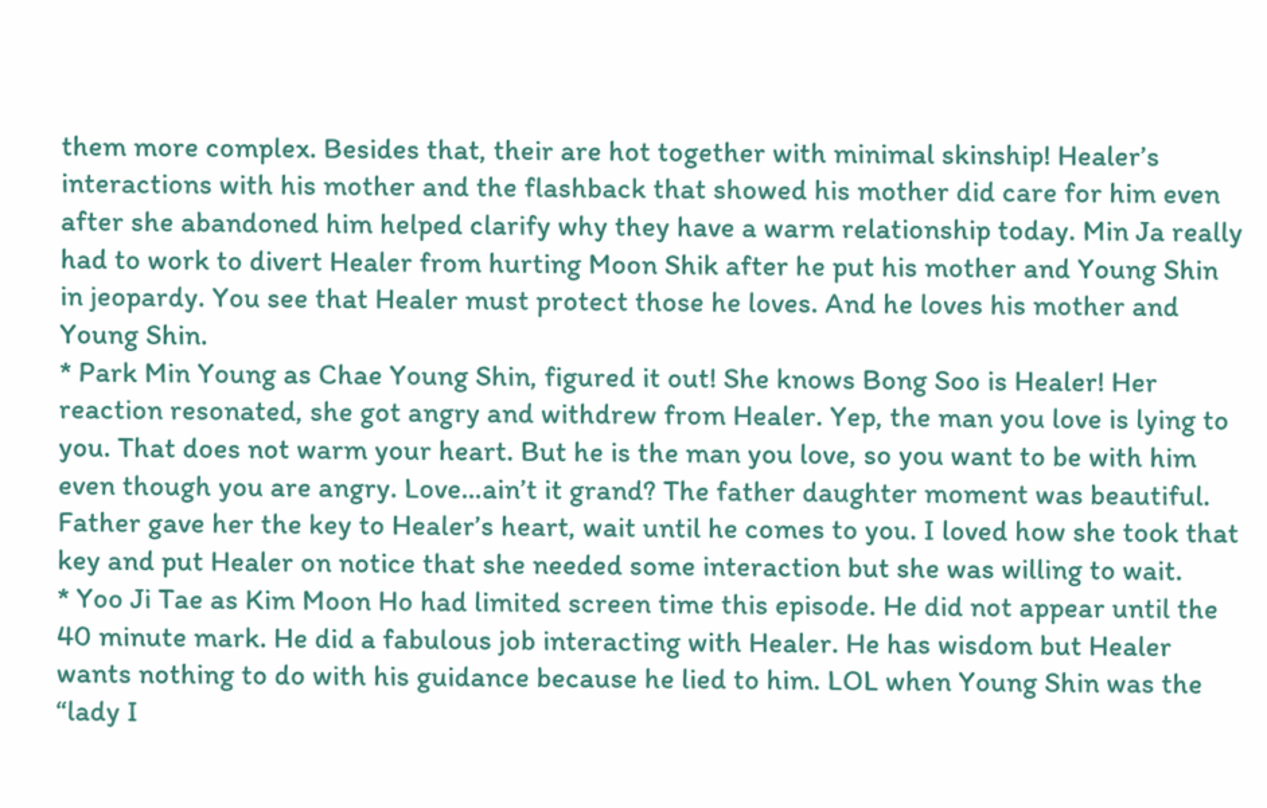them more complex. Besides that, their are hot together with minimal skinship! Healer’s interactions with his mother and the flashback that showed his mother did care for him even after she abandoned him helped clarify why they have a warm relationship today. Min Ja really had to work to divert Healer from hurting Moon Shik after he put his mother and Young Shin in jeopardy. You see that Healer must protect those he loves. And he loves his mother and Young Shin.
* Park Min Young as Chae Young Shin, figured it out! She knows Bong Soo is Healer! Her reaction resonated, she got angry and withdrew from Healer. Yep, the man you love is lying to you. That does not warm your heart. But he is the man you love, so you want to be with him even though you are angry. Love…ain’t it grand? The father daughter moment was beautiful. Father gave her the key to Healer’s heart, wait until he comes to you. I loved how she took that key and put Healer on notice that she needed some interaction but she was willing to wait.
* Yoo Ji Tae as Kim Moon Ho had limited screen time this episode. He did not appear until the 40 minute mark. He did a fabulous job interacting with Healer. He has wisdom but Healer wants nothing to do with his guidance because he lied to him. LOL when Young Shin was the “lady I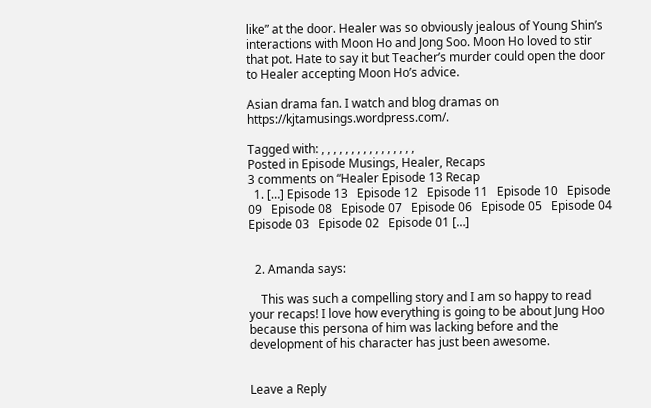like” at the door. Healer was so obviously jealous of Young Shin’s interactions with Moon Ho and Jong Soo. Moon Ho loved to stir that pot. Hate to say it but Teacher’s murder could open the door to Healer accepting Moon Ho’s advice.

Asian drama fan. I watch and blog dramas on https://kjtamusings.wordpress.com/.

Tagged with: , , , , , , , , , , , , , , , ,
Posted in Episode Musings, Healer, Recaps
3 comments on “Healer Episode 13 Recap
  1. […] Episode 13   Episode 12   Episode 11   Episode 10   Episode 09   Episode 08   Episode 07   Episode 06   Episode 05   Episode 04   Episode 03   Episode 02   Episode 01 […]


  2. Amanda says:

    This was such a compelling story and I am so happy to read your recaps! I love how everything is going to be about Jung Hoo because this persona of him was lacking before and the development of his character has just been awesome.


Leave a Reply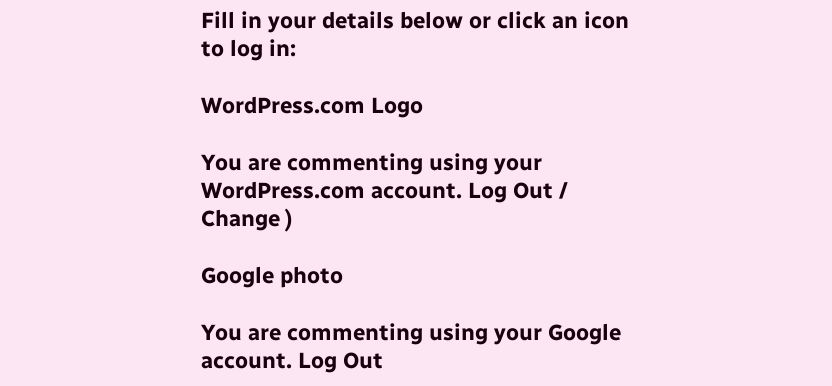Fill in your details below or click an icon to log in:

WordPress.com Logo

You are commenting using your WordPress.com account. Log Out /  Change )

Google photo

You are commenting using your Google account. Log Out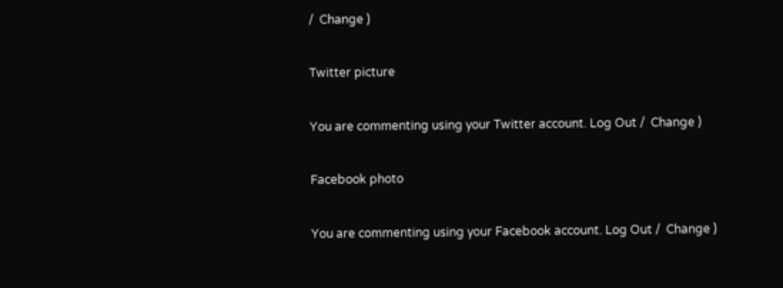/  Change )

Twitter picture

You are commenting using your Twitter account. Log Out /  Change )

Facebook photo

You are commenting using your Facebook account. Log Out /  Change )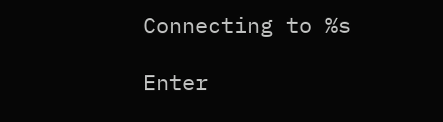Connecting to %s

Enter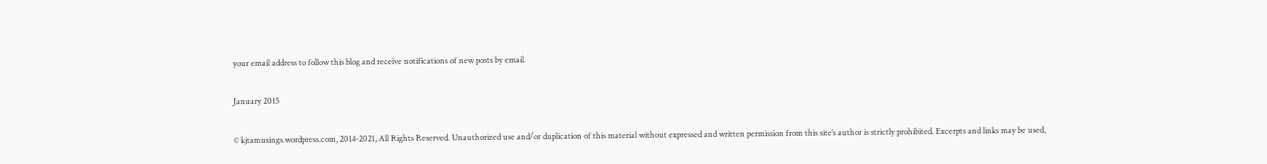your email address to follow this blog and receive notifications of new posts by email.

January 2015

© kjtamusings.wordpress.com, 2014-2021, All Rights Reserved. Unauthorized use and/or duplication of this material without expressed and written permission from this site’s author is strictly prohibited. Excerpts and links may be used,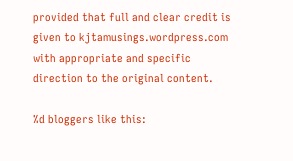provided that full and clear credit is given to kjtamusings.wordpress.com with appropriate and specific direction to the original content.

%d bloggers like this: